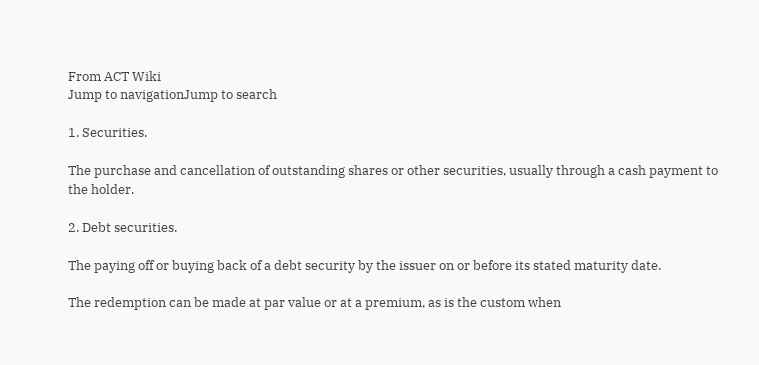From ACT Wiki
Jump to navigationJump to search

1. Securities.

The purchase and cancellation of outstanding shares or other securities, usually through a cash payment to the holder.

2. Debt securities.

The paying off or buying back of a debt security by the issuer on or before its stated maturity date.

The redemption can be made at par value or at a premium, as is the custom when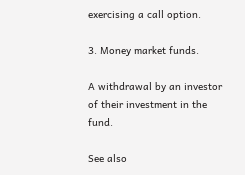exercising a call option.

3. Money market funds.

A withdrawal by an investor of their investment in the fund.

See also